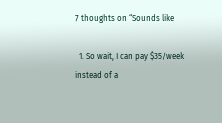7 thoughts on “Sounds like

  1. So wait, I can pay $35/week instead of a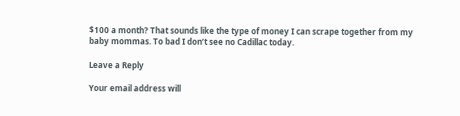$100 a month? That sounds like the type of money I can scrape together from my baby mommas. To bad I don’t see no Cadillac today.

Leave a Reply

Your email address will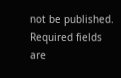not be published. Required fields are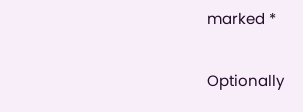marked *

Optionally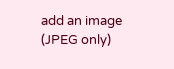add an image (JPEG only)